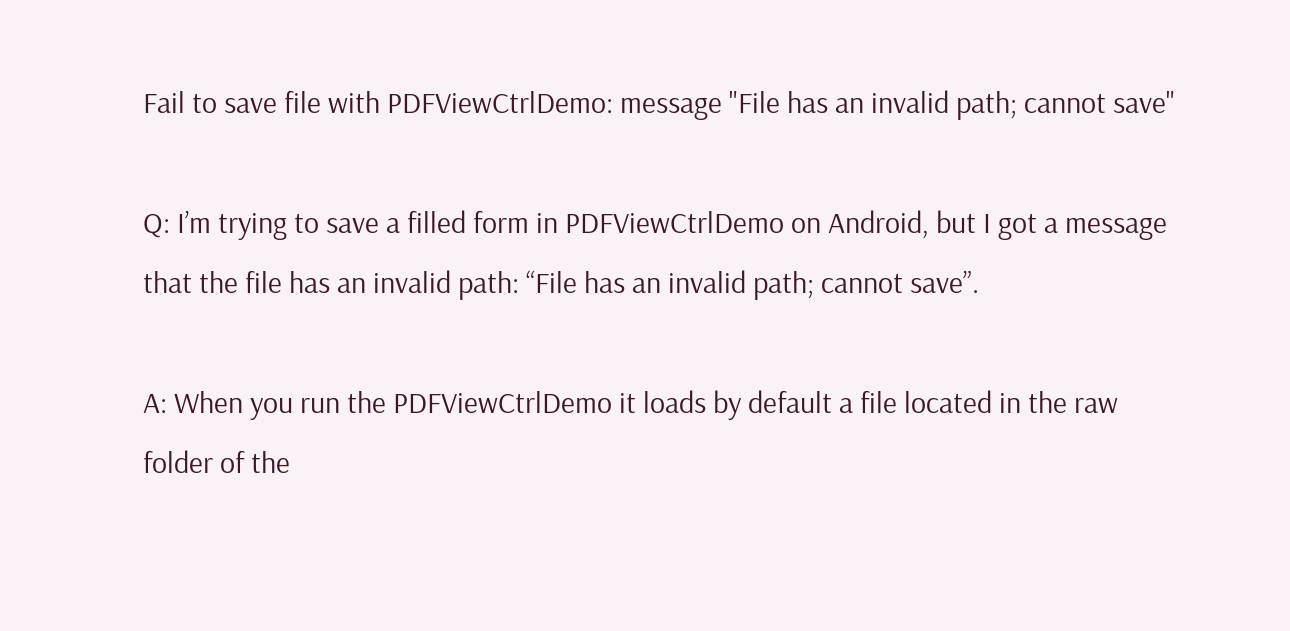Fail to save file with PDFViewCtrlDemo: message "File has an invalid path; cannot save"

Q: I’m trying to save a filled form in PDFViewCtrlDemo on Android, but I got a message that the file has an invalid path: “File has an invalid path; cannot save”.

A: When you run the PDFViewCtrlDemo it loads by default a file located in the raw folder of the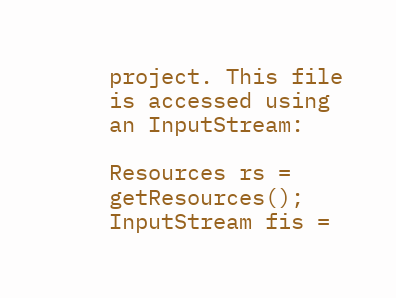project. This file is accessed using an InputStream:

Resources rs = getResources(); InputStream fis =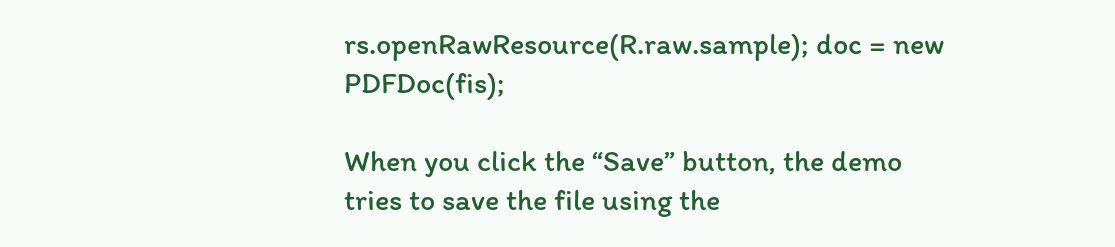rs.openRawResource(R.raw.sample); doc = new PDFDoc(fis);

When you click the “Save” button, the demo tries to save the file using the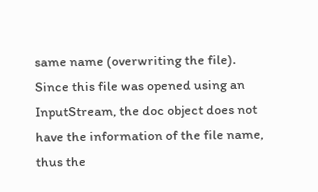same name (overwriting the file). Since this file was opened using an InputStream, the doc object does not have the information of the file name, thus the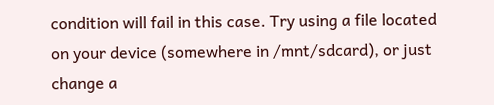condition will fail in this case. Try using a file located on your device (somewhere in /mnt/sdcard), or just change a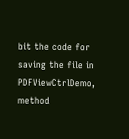bit the code for saving the file in PDFViewCtrlDemo, method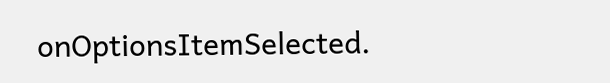onOptionsItemSelected.